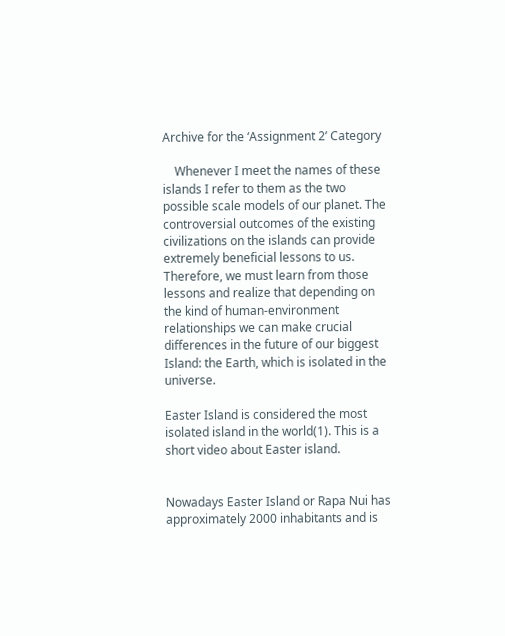Archive for the ‘Assignment 2’ Category

    Whenever I meet the names of these islands I refer to them as the two possible scale models of our planet. The controversial outcomes of the existing civilizations on the islands can provide extremely beneficial lessons to us. Therefore, we must learn from those lessons and realize that depending on the kind of human-environment relationships we can make crucial differences in the future of our biggest Island: the Earth, which is isolated in the universe.

Easter Island is considered the most isolated island in the world(1). This is a short video about Easter island.


Nowadays Easter Island or Rapa Nui has approximately 2000 inhabitants and is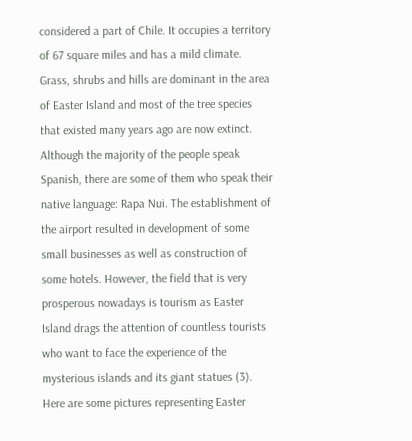considered a part of Chile. It occupies a territory of 67 square miles and has a mild climate. Grass, shrubs and hills are dominant in the area of Easter Island and most of the tree species that existed many years ago are now extinct. Although the majority of the people speak Spanish, there are some of them who speak their native language: Rapa Nui. The establishment of the airport resulted in development of some small businesses as well as construction of some hotels. However, the field that is very prosperous nowadays is tourism as Easter Island drags the attention of countless tourists who want to face the experience of the mysterious islands and its giant statues (3).                                                                          Here are some pictures representing Easter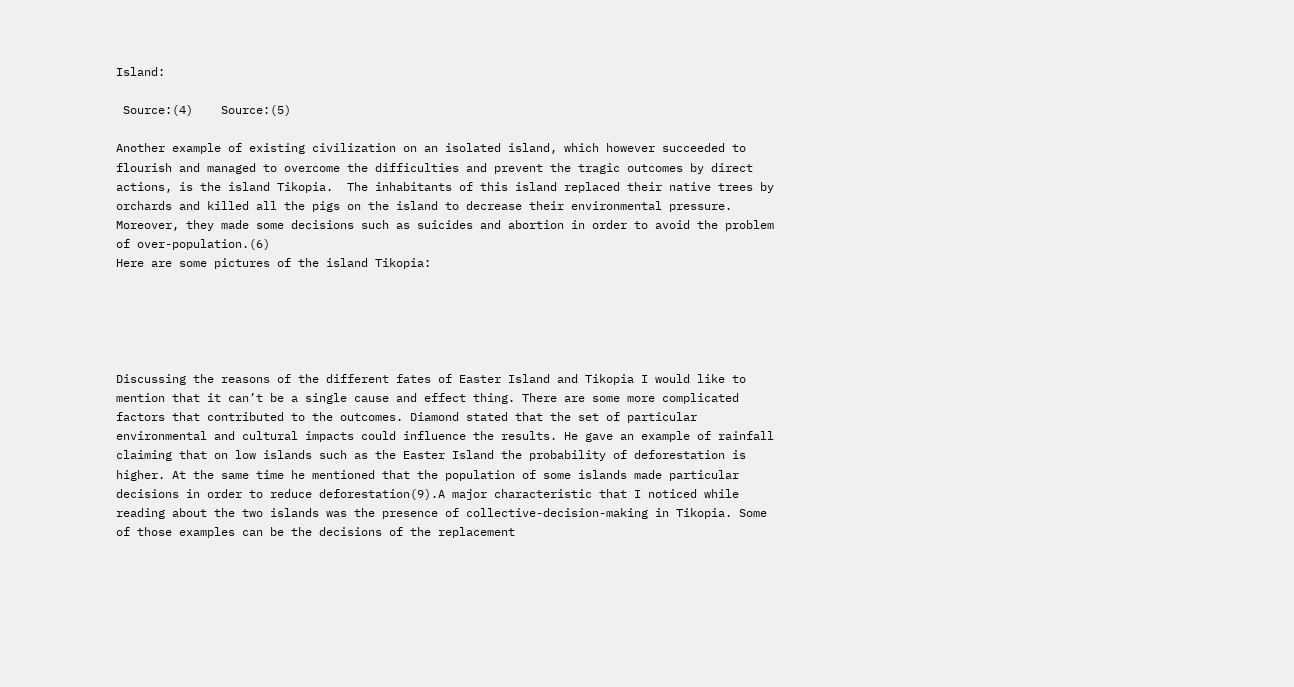Island:

 Source:(4)    Source:(5)

Another example of existing civilization on an isolated island, which however succeeded to flourish and managed to overcome the difficulties and prevent the tragic outcomes by direct actions, is the island Tikopia.  The inhabitants of this island replaced their native trees by orchards and killed all the pigs on the island to decrease their environmental pressure. Moreover, they made some decisions such as suicides and abortion in order to avoid the problem of over-population.(6)                                                                                                                                          Here are some pictures of the island Tikopia:





Discussing the reasons of the different fates of Easter Island and Tikopia I would like to mention that it can’t be a single cause and effect thing. There are some more complicated factors that contributed to the outcomes. Diamond stated that the set of particular environmental and cultural impacts could influence the results. He gave an example of rainfall claiming that on low islands such as the Easter Island the probability of deforestation is higher. At the same time he mentioned that the population of some islands made particular decisions in order to reduce deforestation(9).A major characteristic that I noticed while reading about the two islands was the presence of collective-decision-making in Tikopia. Some of those examples can be the decisions of the replacement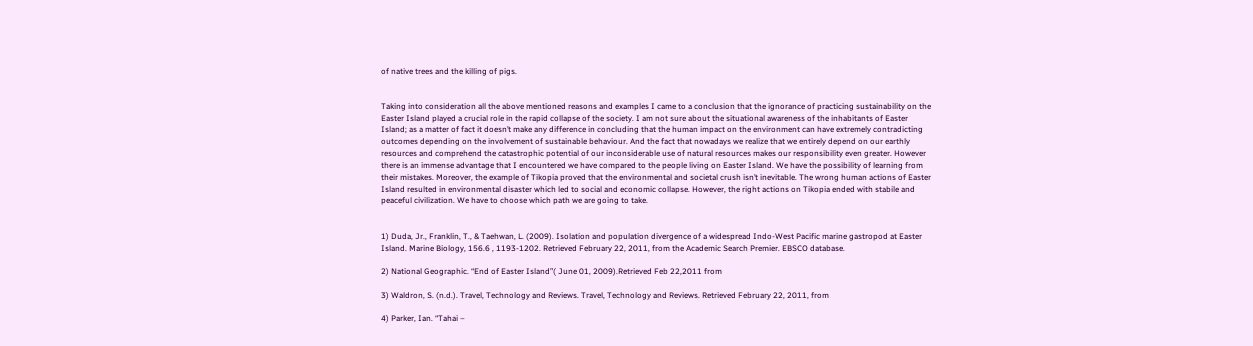of native trees and the killing of pigs.


Taking into consideration all the above mentioned reasons and examples I came to a conclusion that the ignorance of practicing sustainability on the Easter Island played a crucial role in the rapid collapse of the society. I am not sure about the situational awareness of the inhabitants of Easter Island; as a matter of fact it doesn’t make any difference in concluding that the human impact on the environment can have extremely contradicting outcomes depending on the involvement of sustainable behaviour. And the fact that nowadays we realize that we entirely depend on our earthly resources and comprehend the catastrophic potential of our inconsiderable use of natural resources makes our responsibility even greater. However there is an immense advantage that I encountered we have compared to the people living on Easter Island. We have the possibility of learning from their mistakes. Moreover, the example of Tikopia proved that the environmental and societal crush isn’t inevitable. The wrong human actions of Easter Island resulted in environmental disaster which led to social and economic collapse. However, the right actions on Tikopia ended with stabile and peaceful civilization. We have to choose which path we are going to take.


1) Duda, Jr., Franklin, T., & Taehwan, L. (2009). Isolation and population divergence of a widespread Indo-West Pacific marine gastropod at Easter Island. Marine Biology, 156.6 , 1193-1202. Retrieved February 22, 2011, from the Academic Search Premier. EBSCO database.

2) National Geographic. “End of Easter Island”( June 01, 2009).Retrieved Feb 22,2011 from

3) Waldron, S. (n.d.). Travel, Technology and Reviews. Travel, Technology and Reviews. Retrieved February 22, 2011, from

4) Parker, Ian. “Tahai –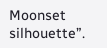Moonset silhouette”.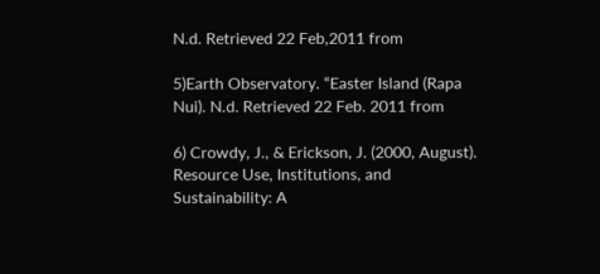N.d. Retrieved 22 Feb,2011 from

5)Earth Observatory. “Easter Island (Rapa Nui). N.d. Retrieved 22 Feb. 2011 from

6) Crowdy, J., & Erickson, J. (2000, August). Resource Use, Institutions, and Sustainability: A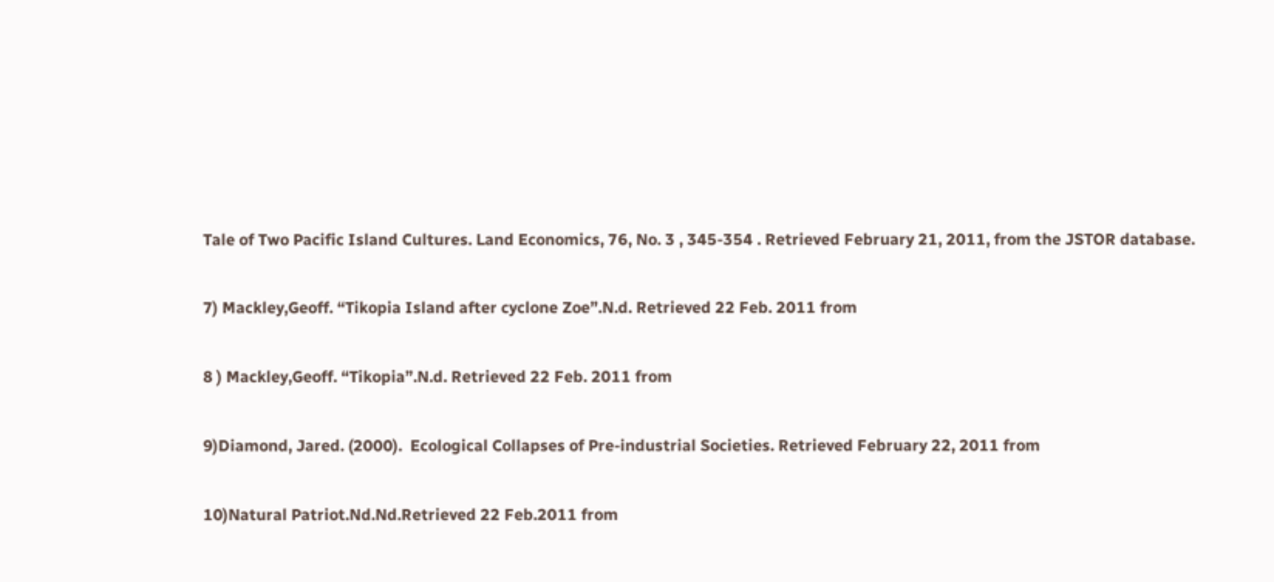Tale of Two Pacific Island Cultures. Land Economics, 76, No. 3 , 345-354 . Retrieved February 21, 2011, from the JSTOR database.

7) Mackley,Geoff. “Tikopia Island after cyclone Zoe”.N.d. Retrieved 22 Feb. 2011 from

8 ) Mackley,Geoff. “Tikopia”.N.d. Retrieved 22 Feb. 2011 from

9)Diamond, Jared. (2000).  Ecological Collapses of Pre-industrial Societies. Retrieved February 22, 2011 from

10)Natural Patriot.Nd.Nd.Retrieved 22 Feb.2011 from